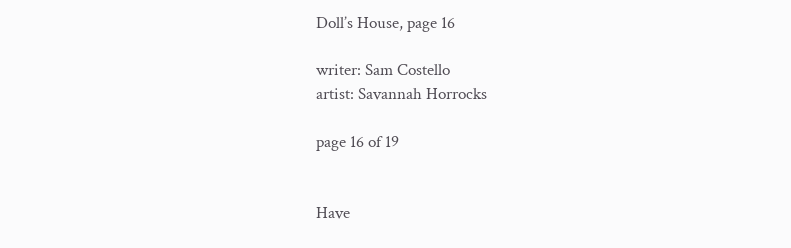Doll’s House, page 16

writer: Sam Costello
artist: Savannah Horrocks

page 16 of 19


Have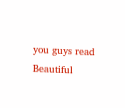you guys read Beautiful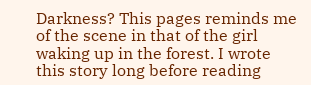Darkness? This pages reminds me of the scene in that of the girl waking up in the forest. I wrote this story long before reading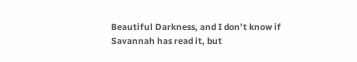Beautiful Darkness, and I don’t know if Savannah has read it, but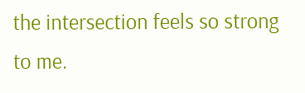the intersection feels so strong to me.